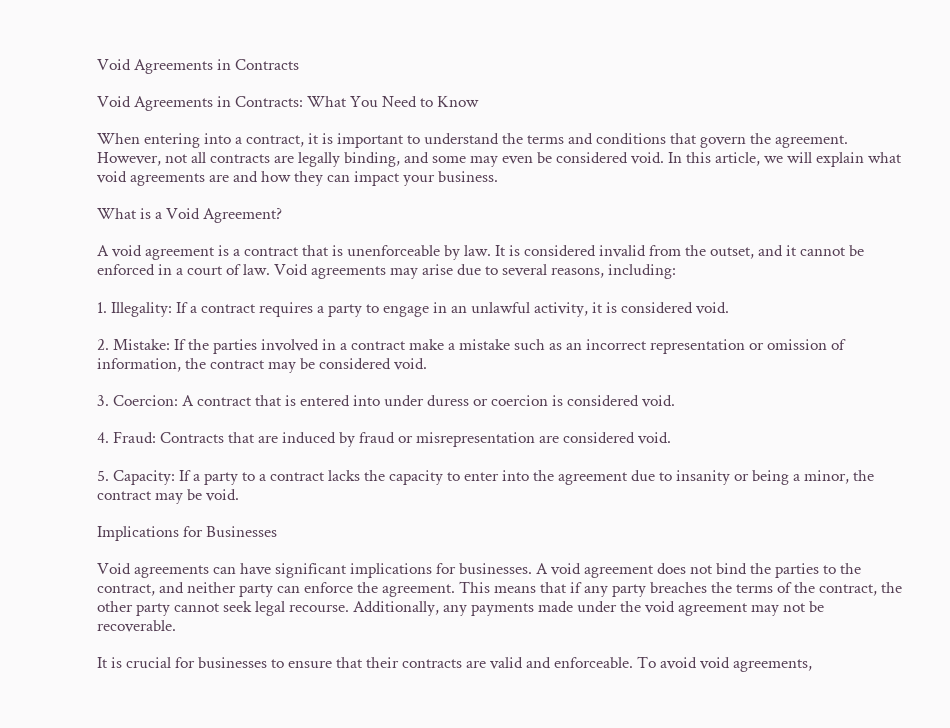Void Agreements in Contracts

Void Agreements in Contracts: What You Need to Know

When entering into a contract, it is important to understand the terms and conditions that govern the agreement. However, not all contracts are legally binding, and some may even be considered void. In this article, we will explain what void agreements are and how they can impact your business.

What is a Void Agreement?

A void agreement is a contract that is unenforceable by law. It is considered invalid from the outset, and it cannot be enforced in a court of law. Void agreements may arise due to several reasons, including:

1. Illegality: If a contract requires a party to engage in an unlawful activity, it is considered void.

2. Mistake: If the parties involved in a contract make a mistake such as an incorrect representation or omission of information, the contract may be considered void.

3. Coercion: A contract that is entered into under duress or coercion is considered void.

4. Fraud: Contracts that are induced by fraud or misrepresentation are considered void.

5. Capacity: If a party to a contract lacks the capacity to enter into the agreement due to insanity or being a minor, the contract may be void.

Implications for Businesses

Void agreements can have significant implications for businesses. A void agreement does not bind the parties to the contract, and neither party can enforce the agreement. This means that if any party breaches the terms of the contract, the other party cannot seek legal recourse. Additionally, any payments made under the void agreement may not be recoverable.

It is crucial for businesses to ensure that their contracts are valid and enforceable. To avoid void agreements,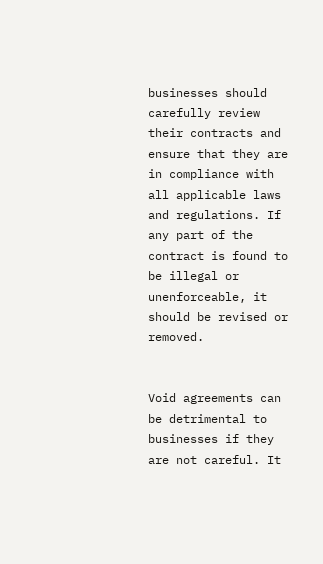businesses should carefully review their contracts and ensure that they are in compliance with all applicable laws and regulations. If any part of the contract is found to be illegal or unenforceable, it should be revised or removed.


Void agreements can be detrimental to businesses if they are not careful. It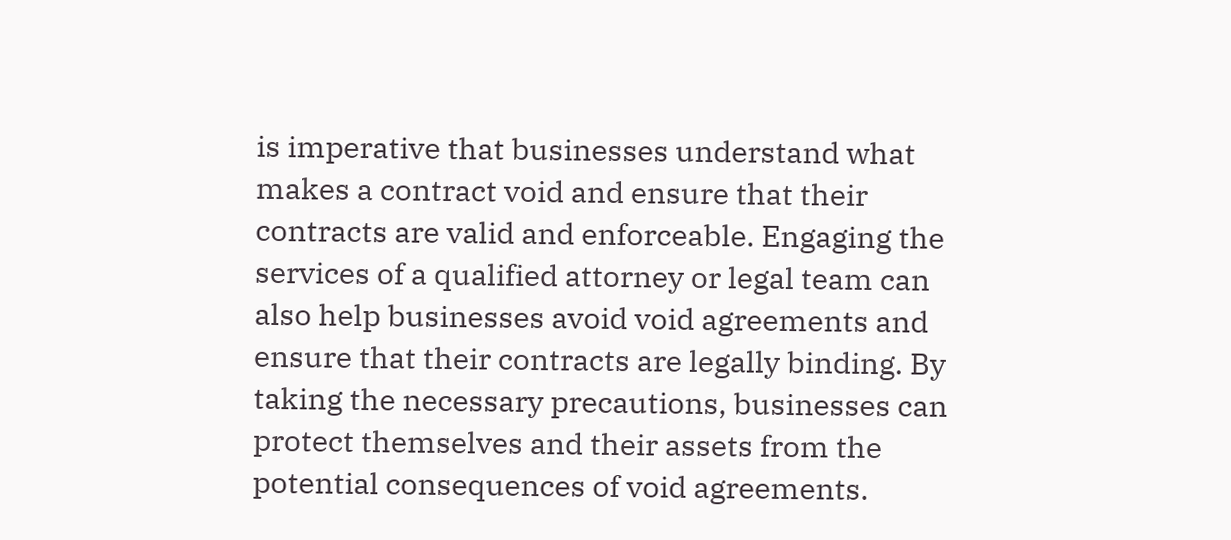is imperative that businesses understand what makes a contract void and ensure that their contracts are valid and enforceable. Engaging the services of a qualified attorney or legal team can also help businesses avoid void agreements and ensure that their contracts are legally binding. By taking the necessary precautions, businesses can protect themselves and their assets from the potential consequences of void agreements.